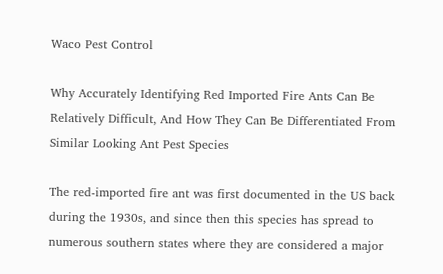Waco Pest Control

Why Accurately Identifying Red Imported Fire Ants Can Be Relatively Difficult, And How They Can Be Differentiated From Similar Looking Ant Pest Species

The red-imported fire ant was first documented in the US back during the 1930s, and since then this species has spread to numerous southern states where they are considered a major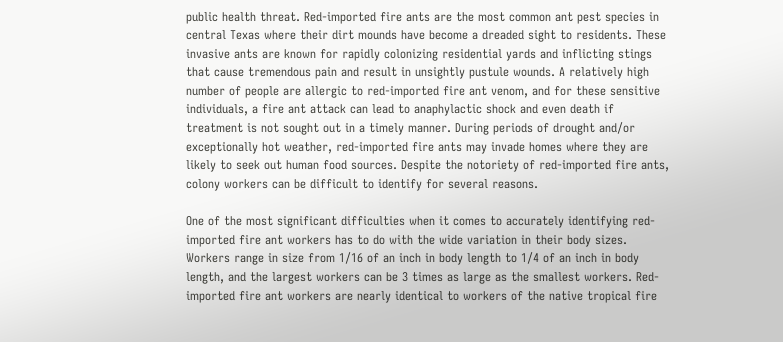public health threat. Red-imported fire ants are the most common ant pest species in central Texas where their dirt mounds have become a dreaded sight to residents. These invasive ants are known for rapidly colonizing residential yards and inflicting stings that cause tremendous pain and result in unsightly pustule wounds. A relatively high number of people are allergic to red-imported fire ant venom, and for these sensitive individuals, a fire ant attack can lead to anaphylactic shock and even death if treatment is not sought out in a timely manner. During periods of drought and/or exceptionally hot weather, red-imported fire ants may invade homes where they are likely to seek out human food sources. Despite the notoriety of red-imported fire ants, colony workers can be difficult to identify for several reasons.

One of the most significant difficulties when it comes to accurately identifying red-imported fire ant workers has to do with the wide variation in their body sizes. Workers range in size from 1/16 of an inch in body length to 1/4 of an inch in body length, and the largest workers can be 3 times as large as the smallest workers. Red-imported fire ant workers are nearly identical to workers of the native tropical fire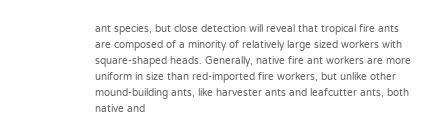ant species, but close detection will reveal that tropical fire ants are composed of a minority of relatively large sized workers with square-shaped heads. Generally, native fire ant workers are more uniform in size than red-imported fire workers, but unlike other mound-building ants, like harvester ants and leafcutter ants, both native and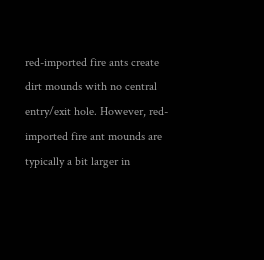red-imported fire ants create dirt mounds with no central entry/exit hole. However, red-imported fire ant mounds are typically a bit larger in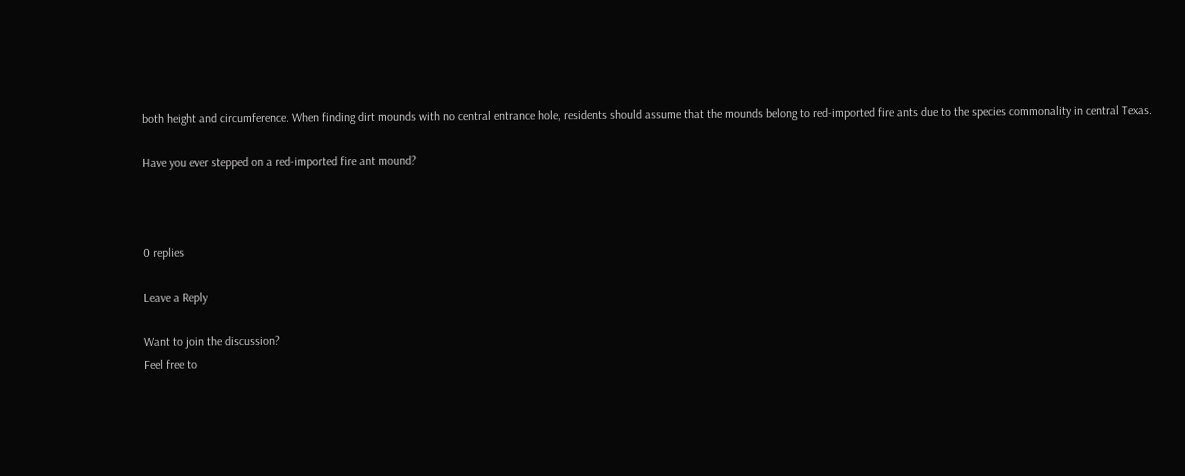both height and circumference. When finding dirt mounds with no central entrance hole, residents should assume that the mounds belong to red-imported fire ants due to the species commonality in central Texas.

Have you ever stepped on a red-imported fire ant mound?



0 replies

Leave a Reply

Want to join the discussion?
Feel free to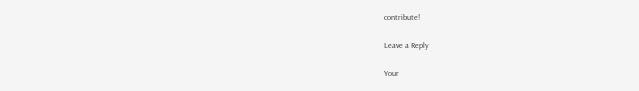contribute!

Leave a Reply

Your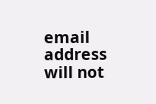email address will not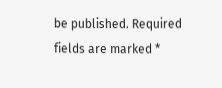be published. Required fields are marked *